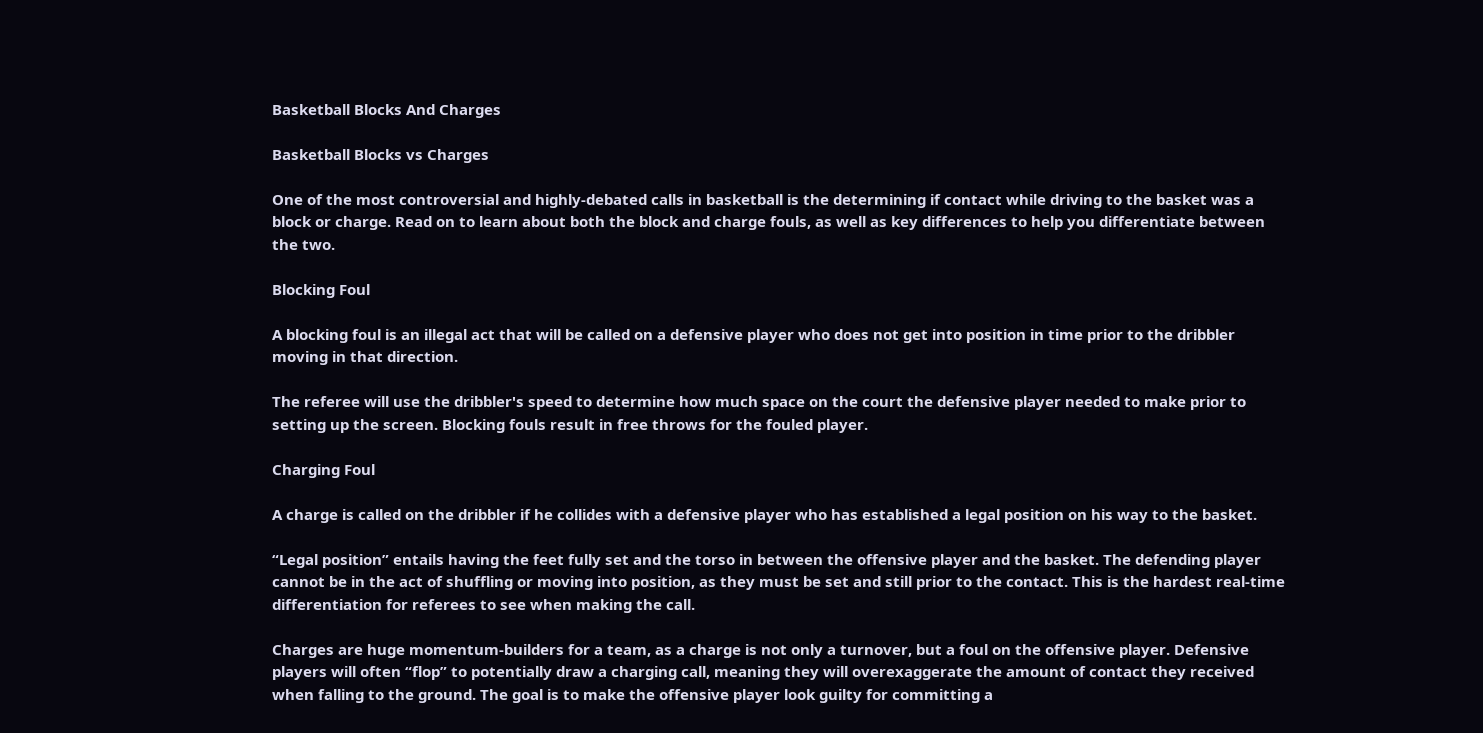Basketball Blocks And Charges

Basketball Blocks vs Charges

One of the most controversial and highly-debated calls in basketball is the determining if contact while driving to the basket was a block or charge. Read on to learn about both the block and charge fouls, as well as key differences to help you differentiate between the two.

Blocking Foul

A blocking foul is an illegal act that will be called on a defensive player who does not get into position in time prior to the dribbler moving in that direction.

The referee will use the dribbler's speed to determine how much space on the court the defensive player needed to make prior to setting up the screen. Blocking fouls result in free throws for the fouled player.

Charging Foul

A charge is called on the dribbler if he collides with a defensive player who has established a legal position on his way to the basket.

“Legal position” entails having the feet fully set and the torso in between the offensive player and the basket. The defending player cannot be in the act of shuffling or moving into position, as they must be set and still prior to the contact. This is the hardest real-time differentiation for referees to see when making the call.

Charges are huge momentum-builders for a team, as a charge is not only a turnover, but a foul on the offensive player. Defensive players will often “flop” to potentially draw a charging call, meaning they will overexaggerate the amount of contact they received when falling to the ground. The goal is to make the offensive player look guilty for committing a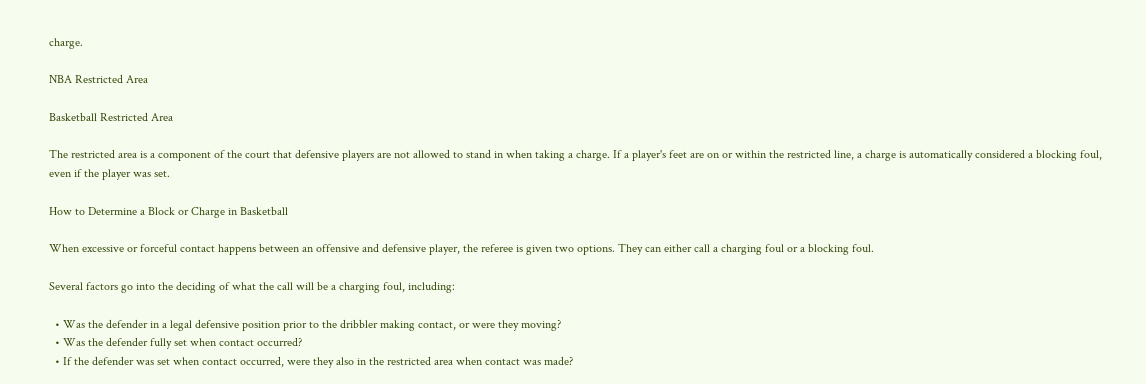charge.

NBA Restricted Area

Basketball Restricted Area

The restricted area is a component of the court that defensive players are not allowed to stand in when taking a charge. If a player's feet are on or within the restricted line, a charge is automatically considered a blocking foul, even if the player was set.

How to Determine a Block or Charge in Basketball

When excessive or forceful contact happens between an offensive and defensive player, the referee is given two options. They can either call a charging foul or a blocking foul.

Several factors go into the deciding of what the call will be a charging foul, including:

  • Was the defender in a legal defensive position prior to the dribbler making contact, or were they moving?
  • Was the defender fully set when contact occurred?
  • If the defender was set when contact occurred, were they also in the restricted area when contact was made?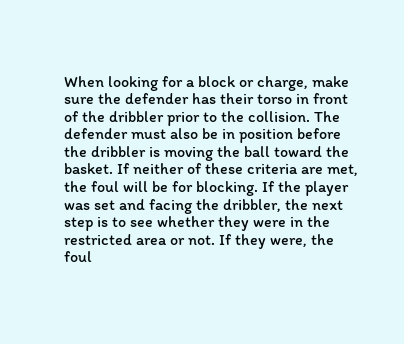When looking for a block or charge, make sure the defender has their torso in front of the dribbler prior to the collision. The defender must also be in position before the dribbler is moving the ball toward the basket. If neither of these criteria are met, the foul will be for blocking. If the player was set and facing the dribbler, the next step is to see whether they were in the restricted area or not. If they were, the foul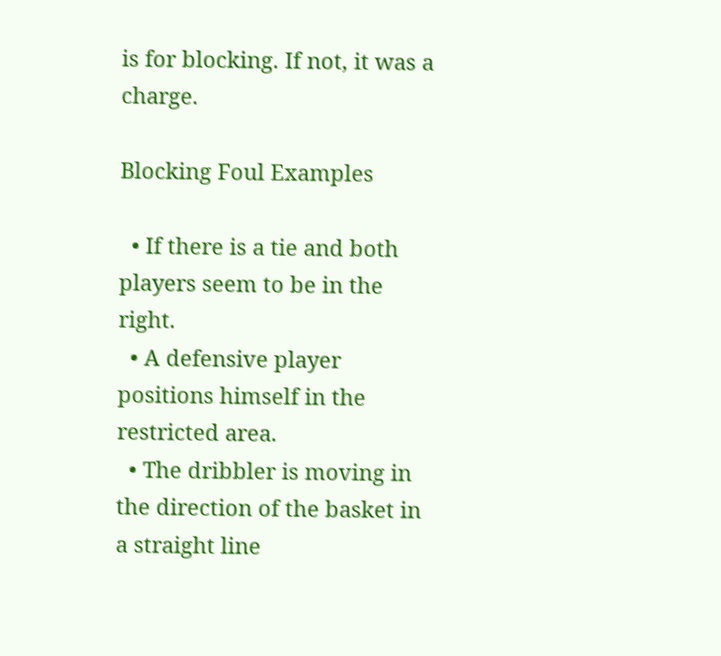is for blocking. If not, it was a charge.

Blocking Foul Examples

  • If there is a tie and both players seem to be in the right.
  • A defensive player positions himself in the restricted area.
  • The dribbler is moving in the direction of the basket in a straight line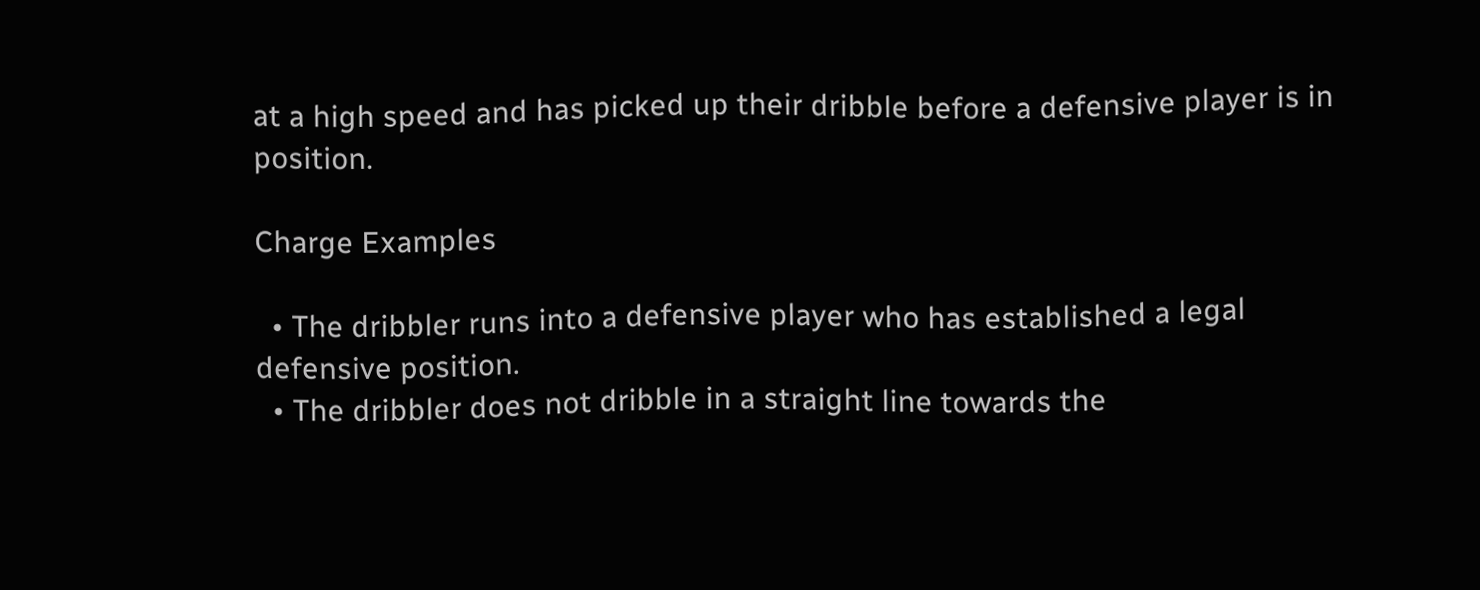at a high speed and has picked up their dribble before a defensive player is in position.

Charge Examples

  • The dribbler runs into a defensive player who has established a legal defensive position.
  • The dribbler does not dribble in a straight line towards the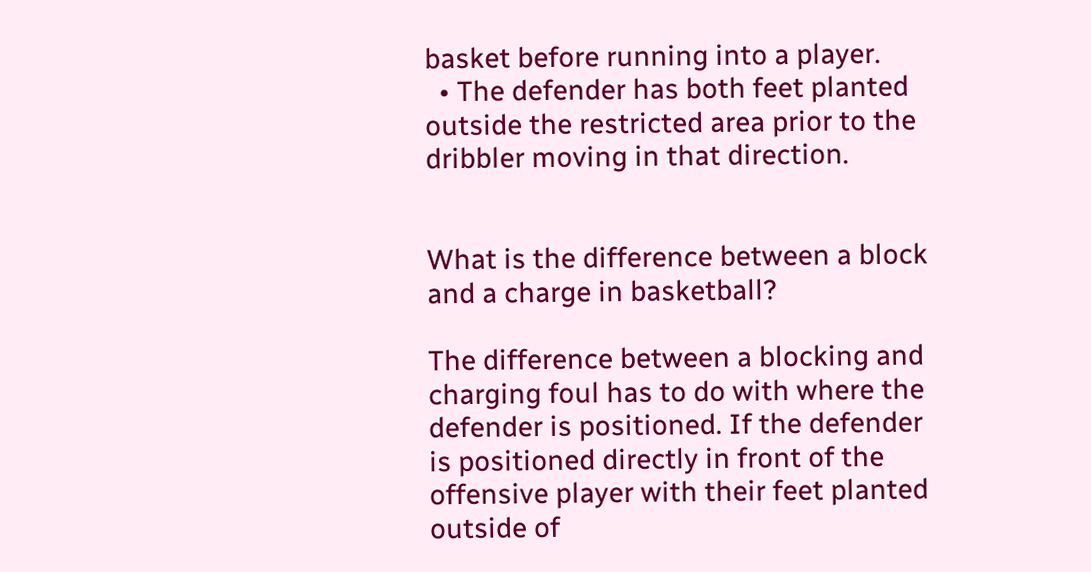basket before running into a player.
  • The defender has both feet planted outside the restricted area prior to the dribbler moving in that direction.


What is the difference between a block and a charge in basketball?

The difference between a blocking and charging foul has to do with where the defender is positioned. If the defender is positioned directly in front of the offensive player with their feet planted outside of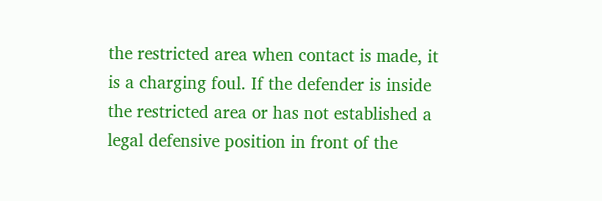the restricted area when contact is made, it is a charging foul. If the defender is inside the restricted area or has not established a legal defensive position in front of the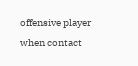offensive player when contact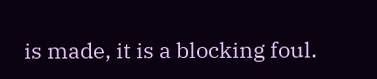is made, it is a blocking foul.